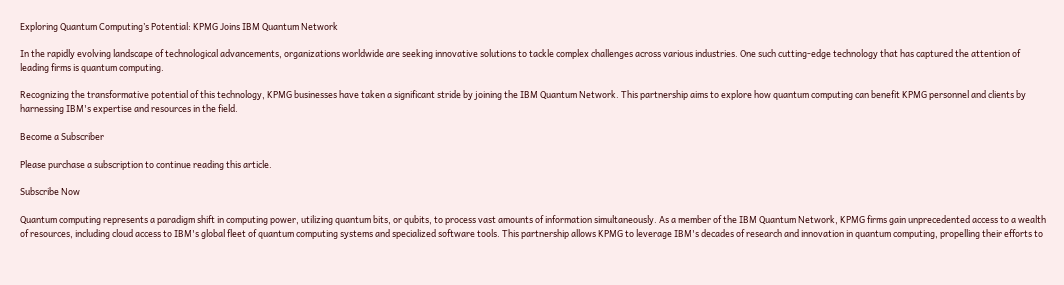Exploring Quantum Computing’s Potential: KPMG Joins IBM Quantum Network

In the rapidly evolving landscape of technological advancements, organizations worldwide are seeking innovative solutions to tackle complex challenges across various industries. One such cutting-edge technology that has captured the attention of leading firms is quantum computing.

Recognizing the transformative potential of this technology, KPMG businesses have taken a significant stride by joining the IBM Quantum Network. This partnership aims to explore how quantum computing can benefit KPMG personnel and clients by harnessing IBM's expertise and resources in the field.

Become a Subscriber

Please purchase a subscription to continue reading this article.

Subscribe Now

Quantum computing represents a paradigm shift in computing power, utilizing quantum bits, or qubits, to process vast amounts of information simultaneously. As a member of the IBM Quantum Network, KPMG firms gain unprecedented access to a wealth of resources, including cloud access to IBM's global fleet of quantum computing systems and specialized software tools. This partnership allows KPMG to leverage IBM's decades of research and innovation in quantum computing, propelling their efforts to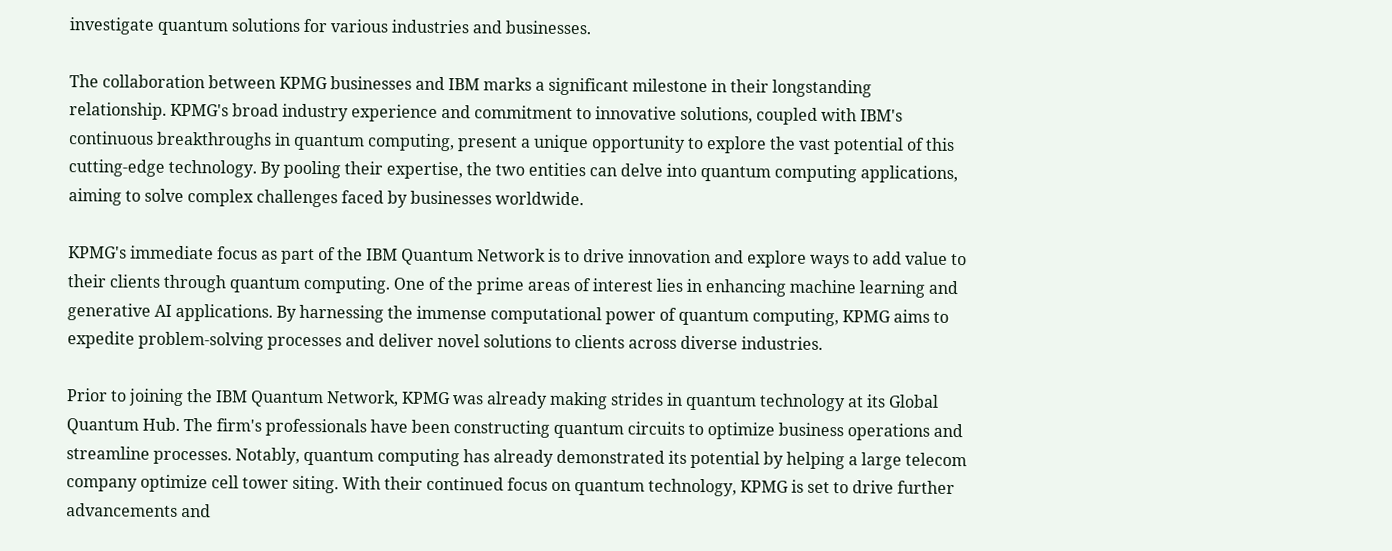investigate quantum solutions for various industries and businesses.

The collaboration between KPMG businesses and IBM marks a significant milestone in their longstanding relationship. KPMG's broad industry experience and commitment to innovative solutions, coupled with IBM's continuous breakthroughs in quantum computing, present a unique opportunity to explore the vast potential of this cutting-edge technology. By pooling their expertise, the two entities can delve into quantum computing applications, aiming to solve complex challenges faced by businesses worldwide.

KPMG's immediate focus as part of the IBM Quantum Network is to drive innovation and explore ways to add value to their clients through quantum computing. One of the prime areas of interest lies in enhancing machine learning and generative AI applications. By harnessing the immense computational power of quantum computing, KPMG aims to expedite problem-solving processes and deliver novel solutions to clients across diverse industries.

Prior to joining the IBM Quantum Network, KPMG was already making strides in quantum technology at its Global Quantum Hub. The firm's professionals have been constructing quantum circuits to optimize business operations and streamline processes. Notably, quantum computing has already demonstrated its potential by helping a large telecom company optimize cell tower siting. With their continued focus on quantum technology, KPMG is set to drive further advancements and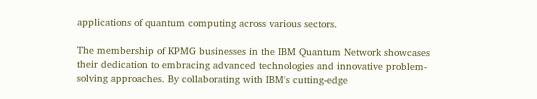applications of quantum computing across various sectors.

The membership of KPMG businesses in the IBM Quantum Network showcases their dedication to embracing advanced technologies and innovative problem-solving approaches. By collaborating with IBM's cutting-edge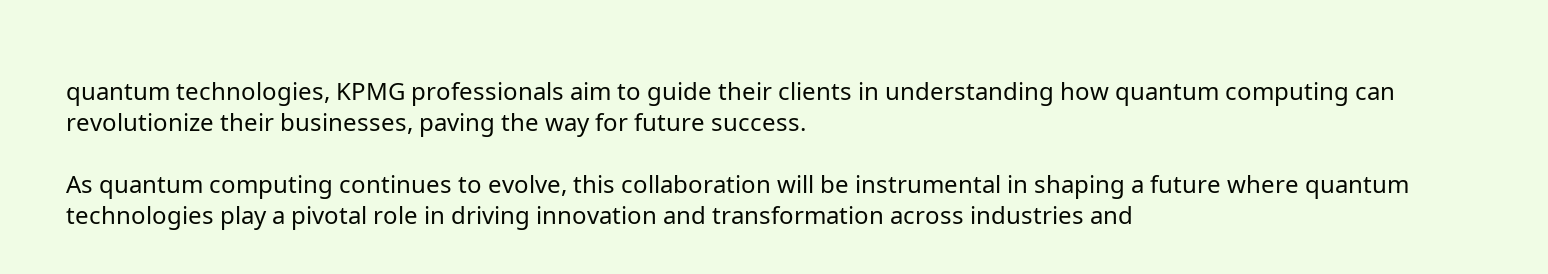quantum technologies, KPMG professionals aim to guide their clients in understanding how quantum computing can revolutionize their businesses, paving the way for future success.

As quantum computing continues to evolve, this collaboration will be instrumental in shaping a future where quantum technologies play a pivotal role in driving innovation and transformation across industries and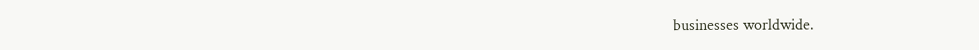businesses worldwide.